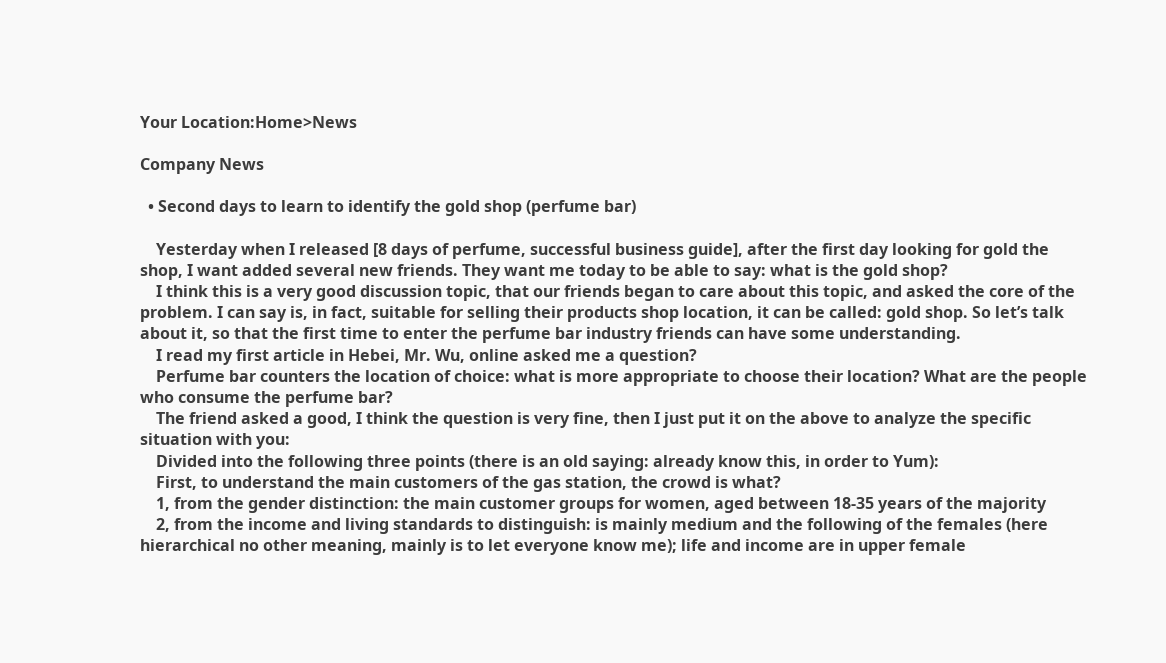Your Location:Home>News

Company News

  • Second days to learn to identify the gold shop (perfume bar)

    Yesterday when I released [8 days of perfume, successful business guide], after the first day looking for gold the shop, I want added several new friends. They want me today to be able to say: what is the gold shop?
    I think this is a very good discussion topic, that our friends began to care about this topic, and asked the core of the problem. I can say is, in fact, suitable for selling their products shop location, it can be called: gold shop. So let’s talk about it, so that the first time to enter the perfume bar industry friends can have some understanding.
    I read my first article in Hebei, Mr. Wu, online asked me a question?
    Perfume bar counters the location of choice: what is more appropriate to choose their location? What are the people who consume the perfume bar?
    The friend asked a good, I think the question is very fine, then I just put it on the above to analyze the specific situation with you:
    Divided into the following three points (there is an old saying: already know this, in order to Yum):
    First, to understand the main customers of the gas station, the crowd is what?
    1, from the gender distinction: the main customer groups for women, aged between 18-35 years of the majority
    2, from the income and living standards to distinguish: is mainly medium and the following of the females (here hierarchical no other meaning, mainly is to let everyone know me); life and income are in upper female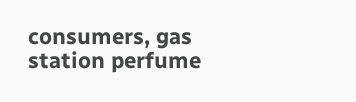consumers, gas station perfume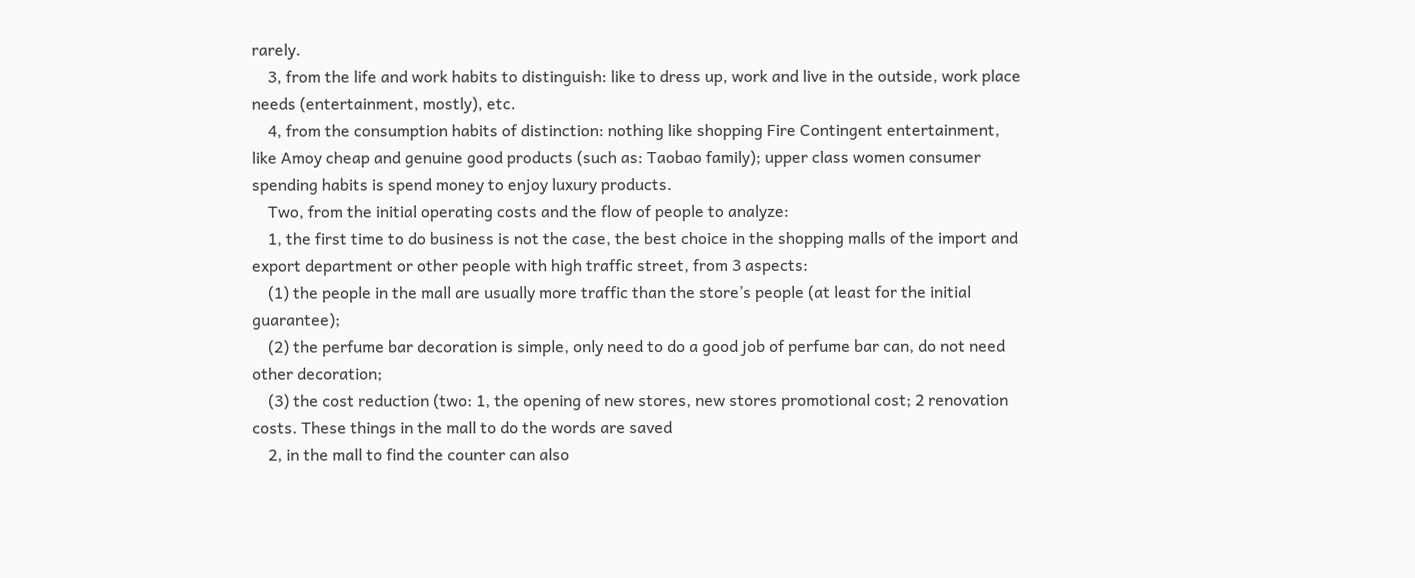rarely.
    3, from the life and work habits to distinguish: like to dress up, work and live in the outside, work place needs (entertainment, mostly), etc.
    4, from the consumption habits of distinction: nothing like shopping Fire Contingent entertainment, like Amoy cheap and genuine good products (such as: Taobao family); upper class women consumer spending habits is spend money to enjoy luxury products.
    Two, from the initial operating costs and the flow of people to analyze:
    1, the first time to do business is not the case, the best choice in the shopping malls of the import and export department or other people with high traffic street, from 3 aspects:
    (1) the people in the mall are usually more traffic than the store’s people (at least for the initial guarantee);
    (2) the perfume bar decoration is simple, only need to do a good job of perfume bar can, do not need other decoration;
    (3) the cost reduction (two: 1, the opening of new stores, new stores promotional cost; 2 renovation costs. These things in the mall to do the words are saved
    2, in the mall to find the counter can also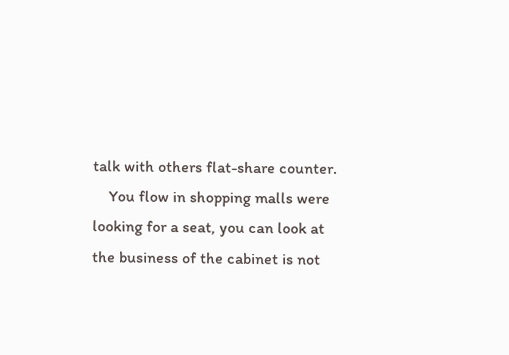talk with others flat-share counter.
    You flow in shopping malls were looking for a seat, you can look at the business of the cabinet is not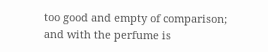too good and empty of comparison; and with the perfume is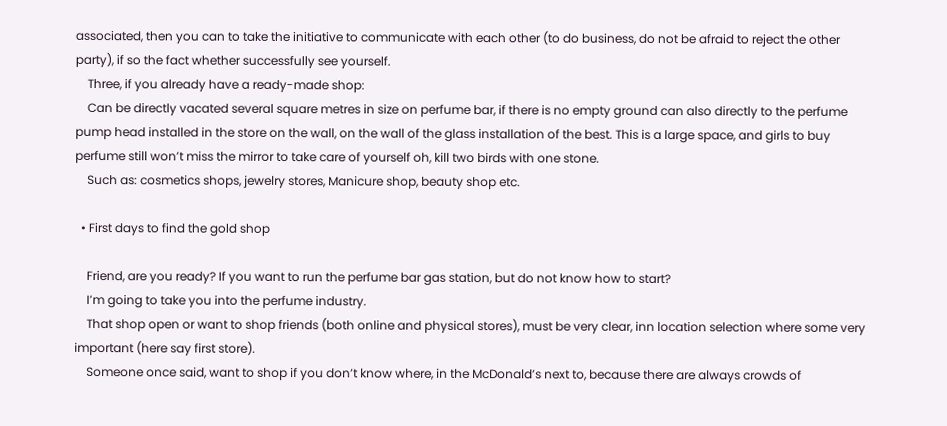associated, then you can to take the initiative to communicate with each other (to do business, do not be afraid to reject the other party), if so the fact whether successfully see yourself.
    Three, if you already have a ready-made shop:
    Can be directly vacated several square metres in size on perfume bar, if there is no empty ground can also directly to the perfume pump head installed in the store on the wall, on the wall of the glass installation of the best. This is a large space, and girls to buy perfume still won’t miss the mirror to take care of yourself oh, kill two birds with one stone.
    Such as: cosmetics shops, jewelry stores, Manicure shop, beauty shop etc.

  • First days to find the gold shop

    Friend, are you ready? If you want to run the perfume bar gas station, but do not know how to start?
    I’m going to take you into the perfume industry.
    That shop open or want to shop friends (both online and physical stores), must be very clear, inn location selection where some very important (here say first store).
    Someone once said, want to shop if you don’t know where, in the McDonald’s next to, because there are always crowds of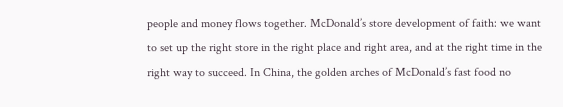people and money flows together. McDonald’s store development of faith: we want to set up the right store in the right place and right area, and at the right time in the right way to succeed. In China, the golden arches of McDonald’s fast food no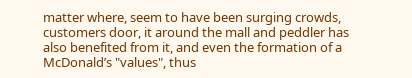matter where, seem to have been surging crowds, customers door, it around the mall and peddler has also benefited from it, and even the formation of a McDonald’s "values", thus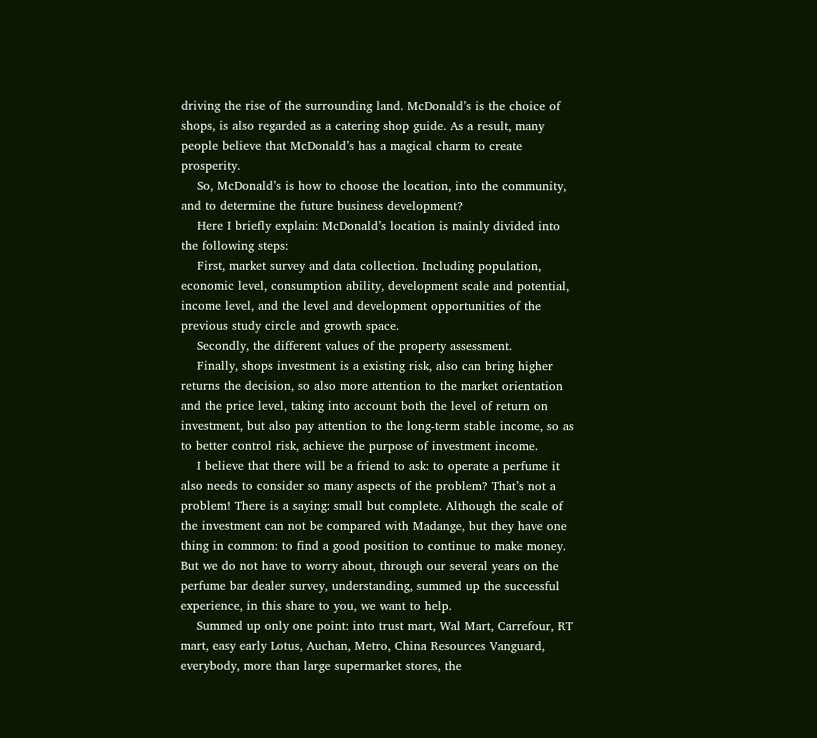driving the rise of the surrounding land. McDonald’s is the choice of shops, is also regarded as a catering shop guide. As a result, many people believe that McDonald’s has a magical charm to create prosperity.
    So, McDonald’s is how to choose the location, into the community, and to determine the future business development?
    Here I briefly explain: McDonald’s location is mainly divided into the following steps:
    First, market survey and data collection. Including population, economic level, consumption ability, development scale and potential, income level, and the level and development opportunities of the previous study circle and growth space.
    Secondly, the different values of the property assessment.
    Finally, shops investment is a existing risk, also can bring higher returns the decision, so also more attention to the market orientation and the price level, taking into account both the level of return on investment, but also pay attention to the long-term stable income, so as to better control risk, achieve the purpose of investment income.
    I believe that there will be a friend to ask: to operate a perfume it also needs to consider so many aspects of the problem? That’s not a problem! There is a saying: small but complete. Although the scale of the investment can not be compared with Madange, but they have one thing in common: to find a good position to continue to make money. But we do not have to worry about, through our several years on the perfume bar dealer survey, understanding, summed up the successful experience, in this share to you, we want to help.
    Summed up only one point: into trust mart, Wal Mart, Carrefour, RT mart, easy early Lotus, Auchan, Metro, China Resources Vanguard, everybody, more than large supermarket stores, the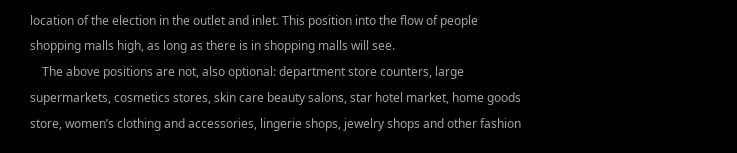location of the election in the outlet and inlet. This position into the flow of people shopping malls high, as long as there is in shopping malls will see.
    The above positions are not, also optional: department store counters, large supermarkets, cosmetics stores, skin care beauty salons, star hotel market, home goods store, women’s clothing and accessories, lingerie shops, jewelry shops and other fashion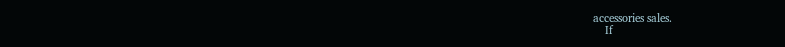accessories sales.
    If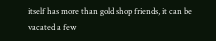itself has more than gold shop friends, it can be vacated a few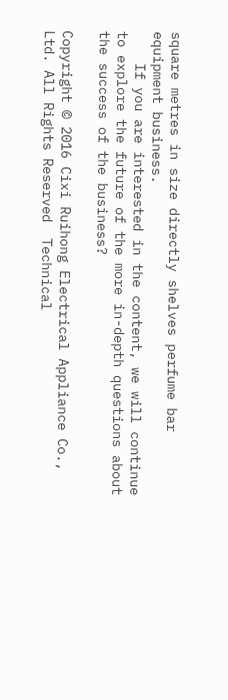square metres in size directly shelves perfume bar equipment business.
    If you are interested in the content, we will continue to explore the future of the more in-depth questions about the success of the business?

Copyright © 2016 Cixi Ruihong Electrical Appliance Co., Ltd. All Rights Reserved  Technical